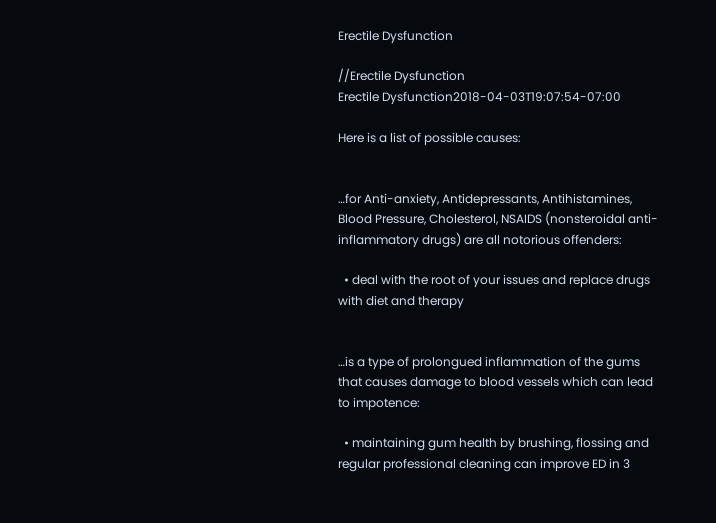Erectile Dysfunction

//Erectile Dysfunction
Erectile Dysfunction2018-04-03T19:07:54-07:00

Here is a list of possible causes:


…for Anti-anxiety, Antidepressants, Antihistamines, Blood Pressure, Cholesterol, NSAIDS (nonsteroidal anti-inflammatory drugs) are all notorious offenders:

  • deal with the root of your issues and replace drugs with diet and therapy


…is a type of prolongued inflammation of the gums that causes damage to blood vessels which can lead to impotence:

  • maintaining gum health by brushing, flossing and regular professional cleaning can improve ED in 3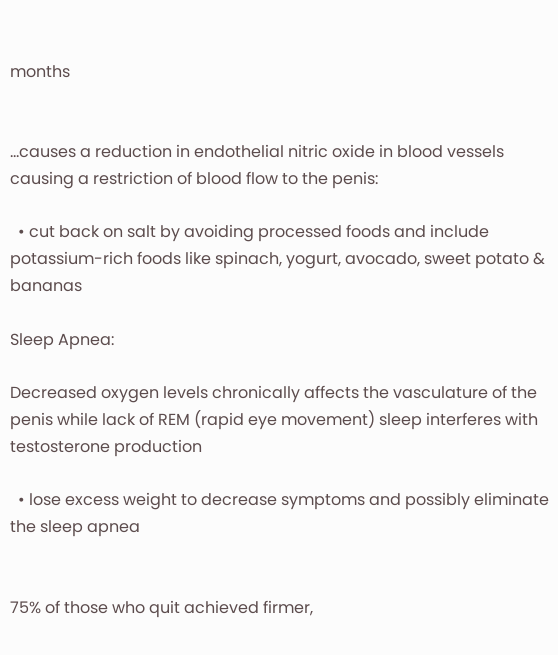months


…causes a reduction in endothelial nitric oxide in blood vessels causing a restriction of blood flow to the penis:

  • cut back on salt by avoiding processed foods and include potassium-rich foods like spinach, yogurt, avocado, sweet potato & bananas

Sleep Apnea:

Decreased oxygen levels chronically affects the vasculature of the penis while lack of REM (rapid eye movement) sleep interferes with testosterone production

  • lose excess weight to decrease symptoms and possibly eliminate the sleep apnea


75% of those who quit achieved firmer,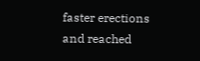faster erections and reached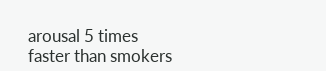arousal 5 times faster than smokers